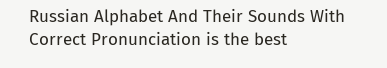Russian Alphabet And Their Sounds With Correct Pronunciation is the best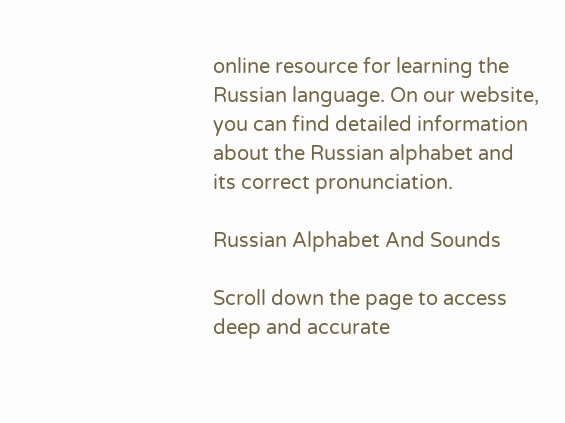online resource for learning the Russian language. On our website, you can find detailed information about the Russian alphabet and its correct pronunciation.

Russian Alphabet And Sounds

Scroll down the page to access deep and accurate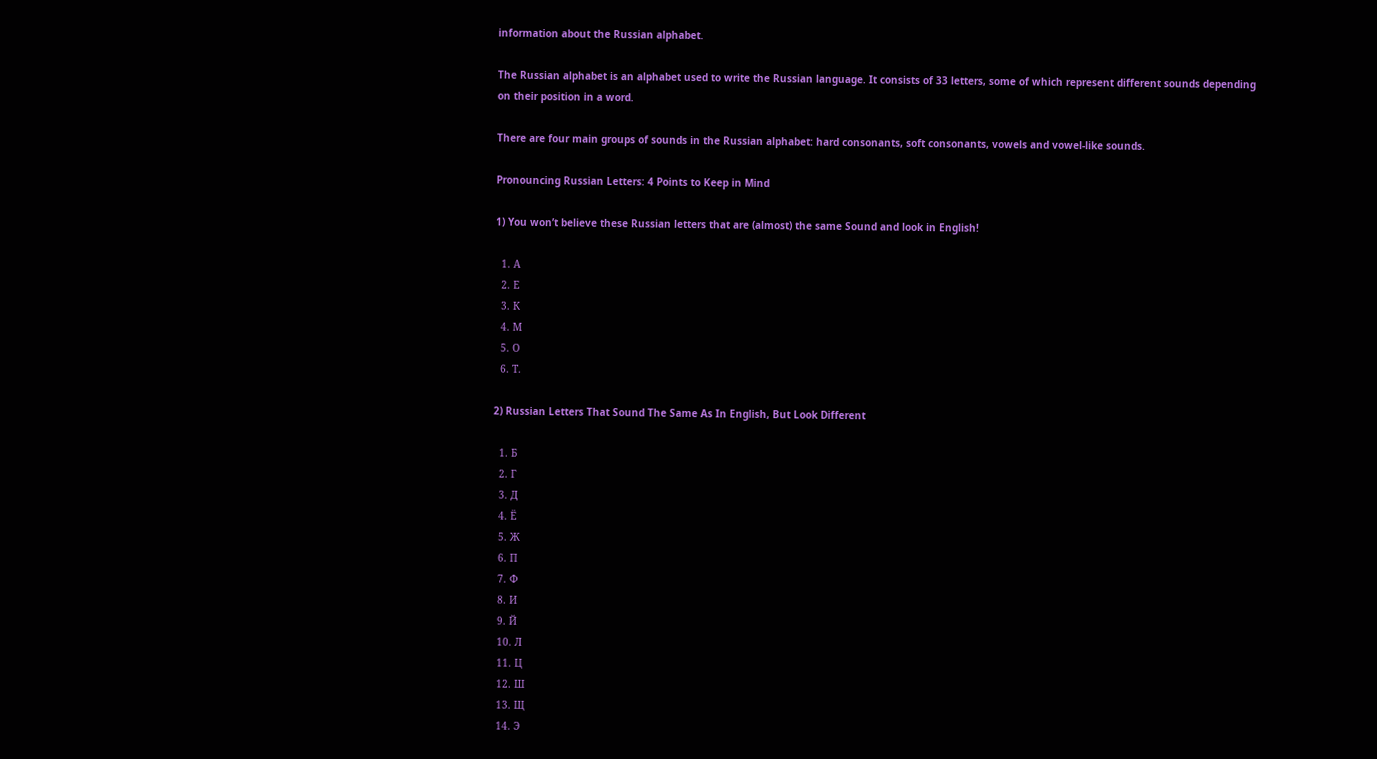information about the Russian alphabet.

The Russian alphabet is an alphabet used to write the Russian language. It consists of 33 letters, some of which represent different sounds depending on their position in a word.

There are four main groups of sounds in the Russian alphabet: hard consonants, soft consonants, vowels and vowel-like sounds.

Pronouncing Russian Letters: 4 Points to Keep in Mind

1) You won’t believe these Russian letters that are (almost) the same Sound and look in English!

  1. А
  2. Е
  3. К
  4. М
  5. О
  6. Т.

2) Russian Letters That Sound The Same As In English, But Look Different

  1. Б
  2. Г
  3. Д
  4. Ё
  5. Ж
  6. П
  7. Ф
  8. И
  9. Й
  10. Л
  11. Ц
  12. Ш
  13. Щ
  14. Э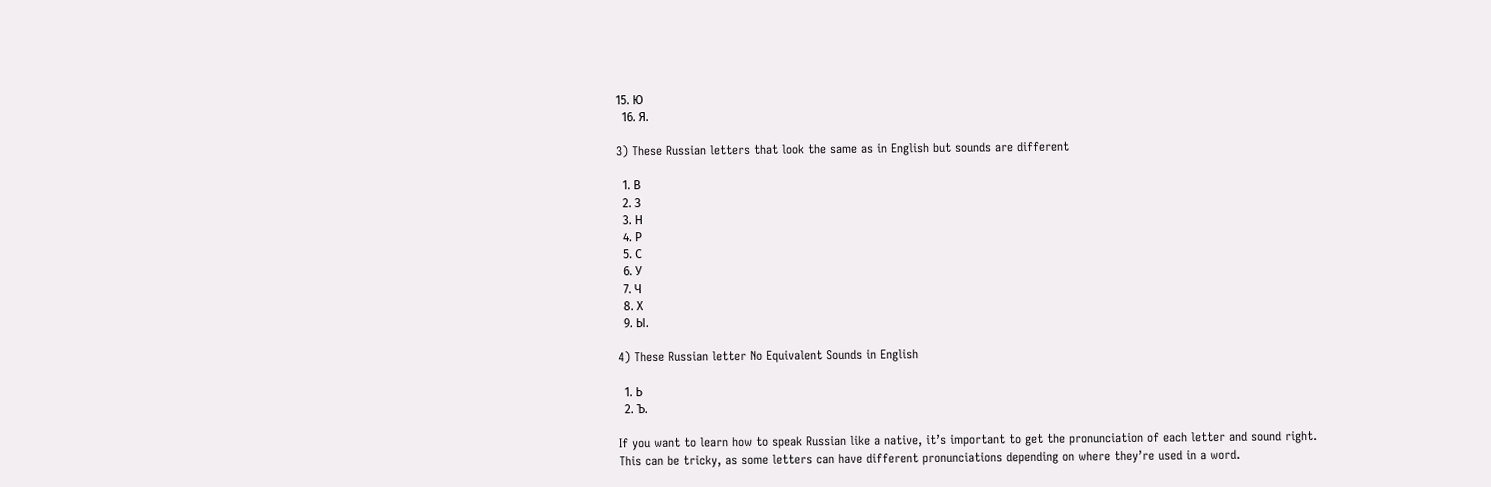15. Ю
  16. Я.

3) These Russian letters that look the same as in English but sounds are different

  1. В
  2. З
  3. Н
  4. Р
  5. С
  6. У
  7. Ч
  8. Х
  9. Ы.

4) These Russian letter No Equivalent Sounds in English

  1. Ь
  2. Ъ.

If you want to learn how to speak Russian like a native, it’s important to get the pronunciation of each letter and sound right. This can be tricky, as some letters can have different pronunciations depending on where they’re used in a word.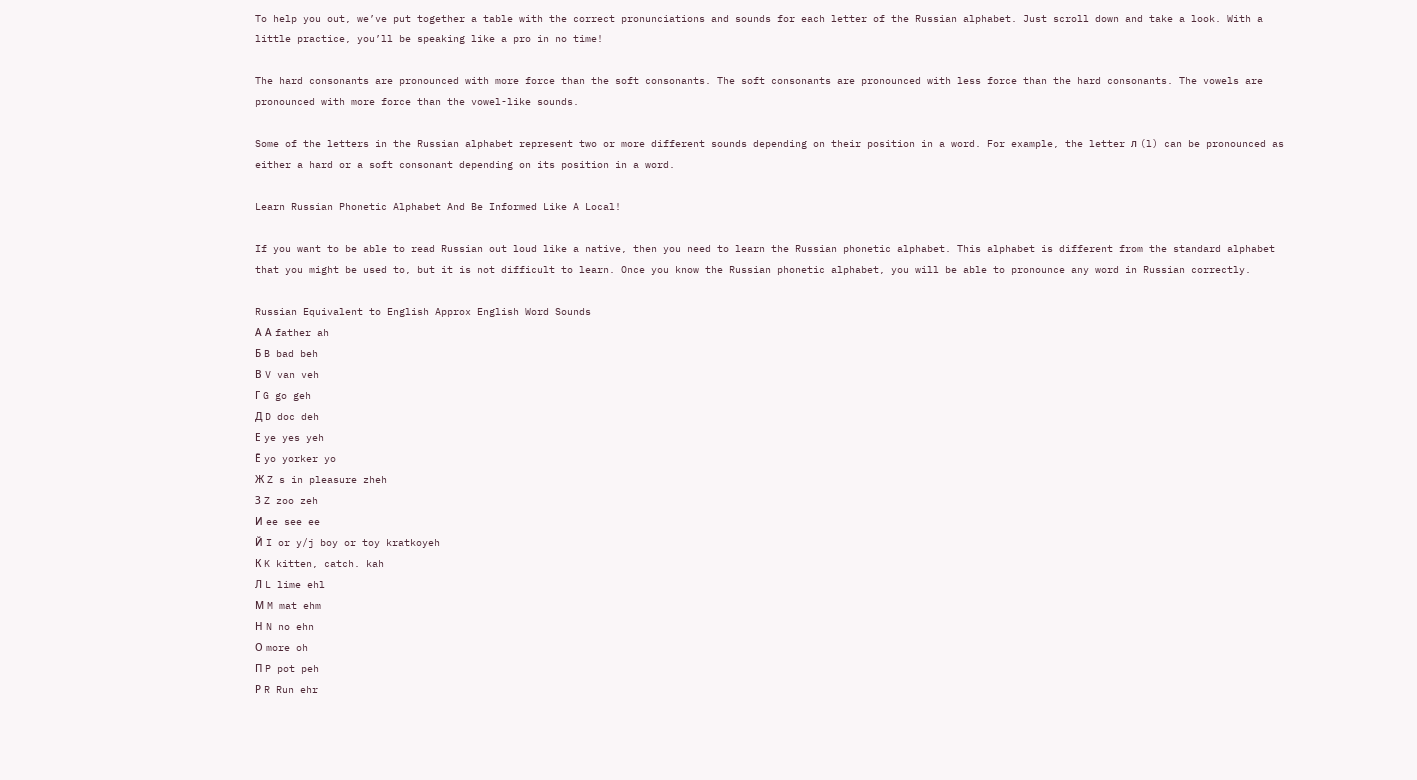To help you out, we’ve put together a table with the correct pronunciations and sounds for each letter of the Russian alphabet. Just scroll down and take a look. With a little practice, you’ll be speaking like a pro in no time!

The hard consonants are pronounced with more force than the soft consonants. The soft consonants are pronounced with less force than the hard consonants. The vowels are pronounced with more force than the vowel-like sounds.

Some of the letters in the Russian alphabet represent two or more different sounds depending on their position in a word. For example, the letter л (l) can be pronounced as either a hard or a soft consonant depending on its position in a word.

Learn Russian Phonetic Alphabet And Be Informed Like A Local!

If you want to be able to read Russian out loud like a native, then you need to learn the Russian phonetic alphabet. This alphabet is different from the standard alphabet that you might be used to, but it is not difficult to learn. Once you know the Russian phonetic alphabet, you will be able to pronounce any word in Russian correctly.

Russian Equivalent to English Approx English Word Sounds
А А father ah
Б B bad beh
В V van veh
Г G go geh
Д D doc deh
Е ye yes yeh
Ё yo yorker yo
Ж Z s in pleasure zheh
З Z zoo zeh
И ee see ee
Й I or y/j boy or toy kratkoyeh
К K kitten, catch. kah
Л L lime ehl
М M mat ehm
Н N no ehn
О more oh
П P pot peh
Р R Run ehr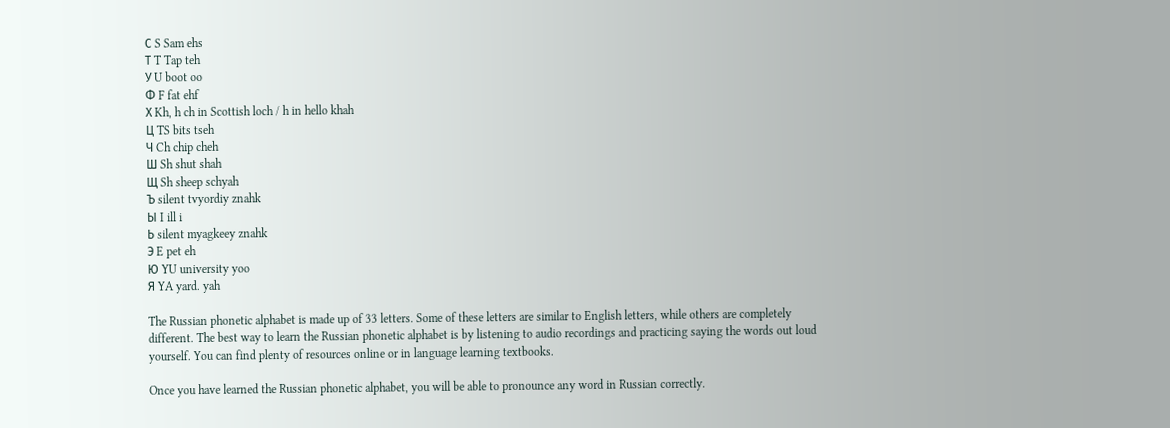С S Sam ehs
Т T Tap teh
У U boot oo
Ф F fat ehf
Х Kh, h ch in Scottish loch / h in hello khah
Ц TS bits tseh
Ч Ch chip cheh
Ш Sh shut shah
Щ Sh sheep schyah
Ъ silent tvyordiy znahk
Ы I ill i
Ь silent myagkeey znahk
Э E pet eh
Ю YU university yoo
Я YA yard. yah

The Russian phonetic alphabet is made up of 33 letters. Some of these letters are similar to English letters, while others are completely different. The best way to learn the Russian phonetic alphabet is by listening to audio recordings and practicing saying the words out loud yourself. You can find plenty of resources online or in language learning textbooks.

Once you have learned the Russian phonetic alphabet, you will be able to pronounce any word in Russian correctly.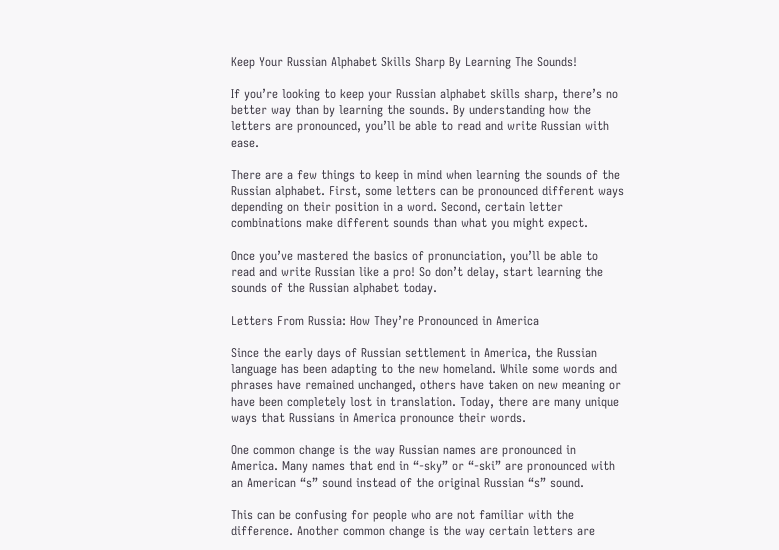Keep Your Russian Alphabet Skills Sharp By Learning The Sounds!

If you’re looking to keep your Russian alphabet skills sharp, there’s no better way than by learning the sounds. By understanding how the letters are pronounced, you’ll be able to read and write Russian with ease.

There are a few things to keep in mind when learning the sounds of the Russian alphabet. First, some letters can be pronounced different ways depending on their position in a word. Second, certain letter combinations make different sounds than what you might expect.

Once you’ve mastered the basics of pronunciation, you’ll be able to read and write Russian like a pro! So don’t delay, start learning the sounds of the Russian alphabet today.

Letters From Russia: How They’re Pronounced in America

Since the early days of Russian settlement in America, the Russian language has been adapting to the new homeland. While some words and phrases have remained unchanged, others have taken on new meaning or have been completely lost in translation. Today, there are many unique ways that Russians in America pronounce their words.

One common change is the way Russian names are pronounced in America. Many names that end in “-sky” or “-ski” are pronounced with an American “s” sound instead of the original Russian “s” sound.

This can be confusing for people who are not familiar with the difference. Another common change is the way certain letters are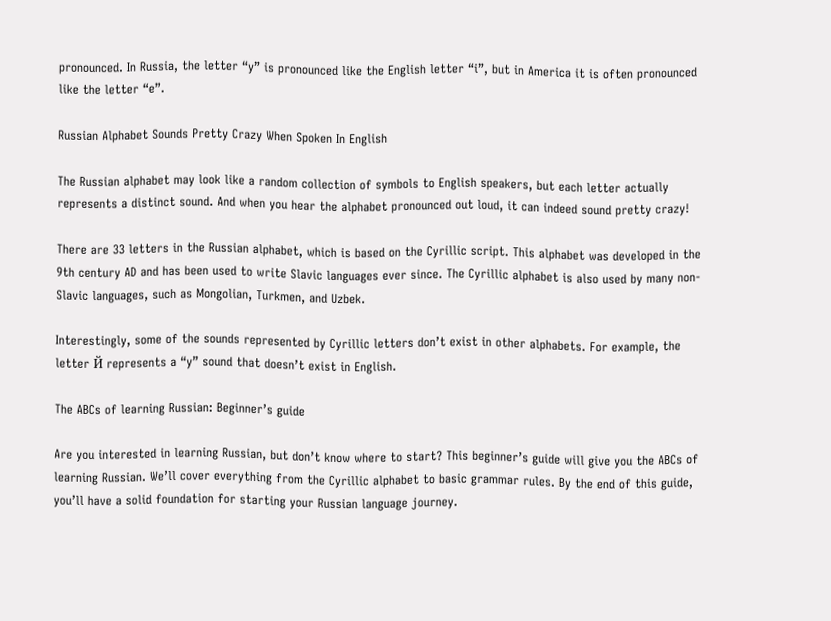pronounced. In Russia, the letter “y” is pronounced like the English letter “i”, but in America it is often pronounced like the letter “e”.

Russian Alphabet Sounds Pretty Crazy When Spoken In English

The Russian alphabet may look like a random collection of symbols to English speakers, but each letter actually represents a distinct sound. And when you hear the alphabet pronounced out loud, it can indeed sound pretty crazy!

There are 33 letters in the Russian alphabet, which is based on the Cyrillic script. This alphabet was developed in the 9th century AD and has been used to write Slavic languages ever since. The Cyrillic alphabet is also used by many non-Slavic languages, such as Mongolian, Turkmen, and Uzbek.

Interestingly, some of the sounds represented by Cyrillic letters don’t exist in other alphabets. For example, the letter Й represents a “y” sound that doesn’t exist in English.

The ABCs of learning Russian: Beginner’s guide

Are you interested in learning Russian, but don’t know where to start? This beginner’s guide will give you the ABCs of learning Russian. We’ll cover everything from the Cyrillic alphabet to basic grammar rules. By the end of this guide, you’ll have a solid foundation for starting your Russian language journey.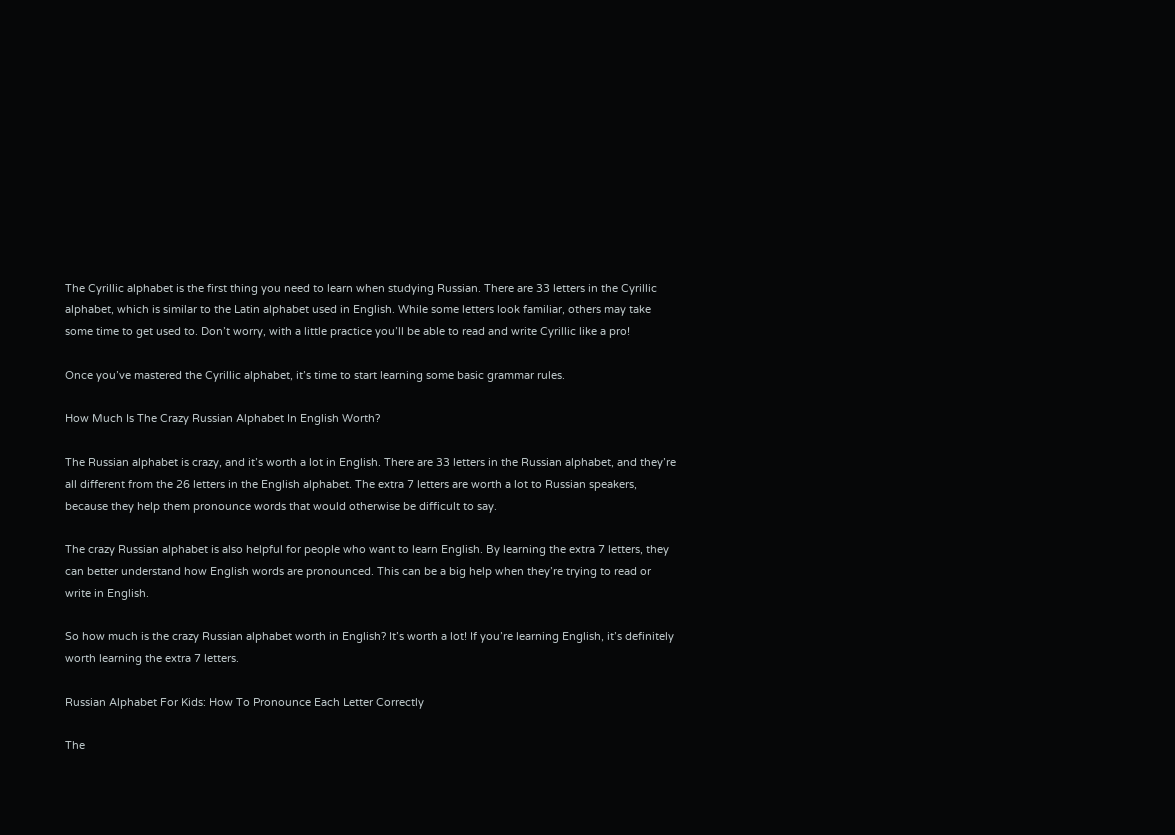The Cyrillic alphabet is the first thing you need to learn when studying Russian. There are 33 letters in the Cyrillic alphabet, which is similar to the Latin alphabet used in English. While some letters look familiar, others may take some time to get used to. Don’t worry, with a little practice you’ll be able to read and write Cyrillic like a pro!

Once you’ve mastered the Cyrillic alphabet, it’s time to start learning some basic grammar rules.

How Much Is The Crazy Russian Alphabet In English Worth?

The Russian alphabet is crazy, and it’s worth a lot in English. There are 33 letters in the Russian alphabet, and they’re all different from the 26 letters in the English alphabet. The extra 7 letters are worth a lot to Russian speakers, because they help them pronounce words that would otherwise be difficult to say.

The crazy Russian alphabet is also helpful for people who want to learn English. By learning the extra 7 letters, they can better understand how English words are pronounced. This can be a big help when they’re trying to read or write in English.

So how much is the crazy Russian alphabet worth in English? It’s worth a lot! If you’re learning English, it’s definitely worth learning the extra 7 letters.

Russian Alphabet For Kids: How To Pronounce Each Letter Correctly

The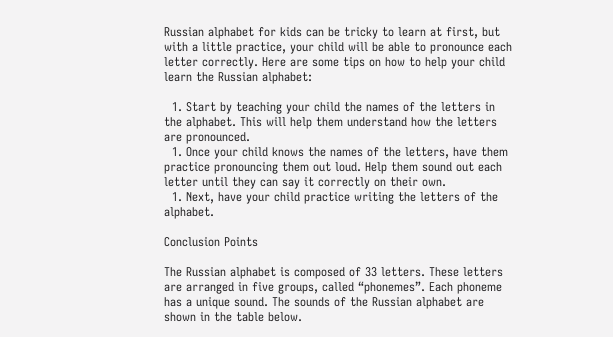Russian alphabet for kids can be tricky to learn at first, but with a little practice, your child will be able to pronounce each letter correctly. Here are some tips on how to help your child learn the Russian alphabet:

  1. Start by teaching your child the names of the letters in the alphabet. This will help them understand how the letters are pronounced.
  1. Once your child knows the names of the letters, have them practice pronouncing them out loud. Help them sound out each letter until they can say it correctly on their own.
  1. Next, have your child practice writing the letters of the alphabet.

Conclusion Points

The Russian alphabet is composed of 33 letters. These letters are arranged in five groups, called “phonemes”. Each phoneme has a unique sound. The sounds of the Russian alphabet are shown in the table below.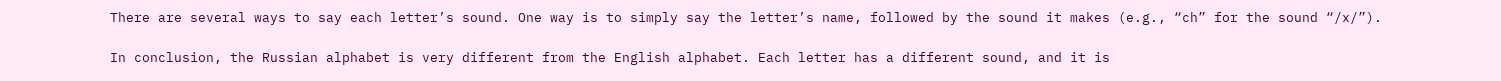There are several ways to say each letter’s sound. One way is to simply say the letter’s name, followed by the sound it makes (e.g., “ch” for the sound “/x/”).

In conclusion, the Russian alphabet is very different from the English alphabet. Each letter has a different sound, and it is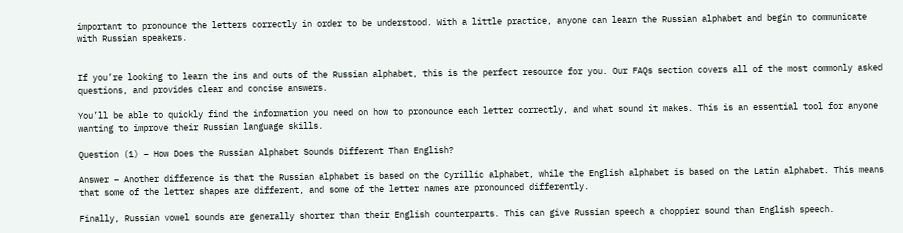important to pronounce the letters correctly in order to be understood. With a little practice, anyone can learn the Russian alphabet and begin to communicate with Russian speakers.


If you’re looking to learn the ins and outs of the Russian alphabet, this is the perfect resource for you. Our FAQs section covers all of the most commonly asked questions, and provides clear and concise answers.

You’ll be able to quickly find the information you need on how to pronounce each letter correctly, and what sound it makes. This is an essential tool for anyone wanting to improve their Russian language skills.

Question (1) – How Does the Russian Alphabet Sounds Different Than English?

Answer – Another difference is that the Russian alphabet is based on the Cyrillic alphabet, while the English alphabet is based on the Latin alphabet. This means that some of the letter shapes are different, and some of the letter names are pronounced differently.

Finally, Russian vowel sounds are generally shorter than their English counterparts. This can give Russian speech a choppier sound than English speech.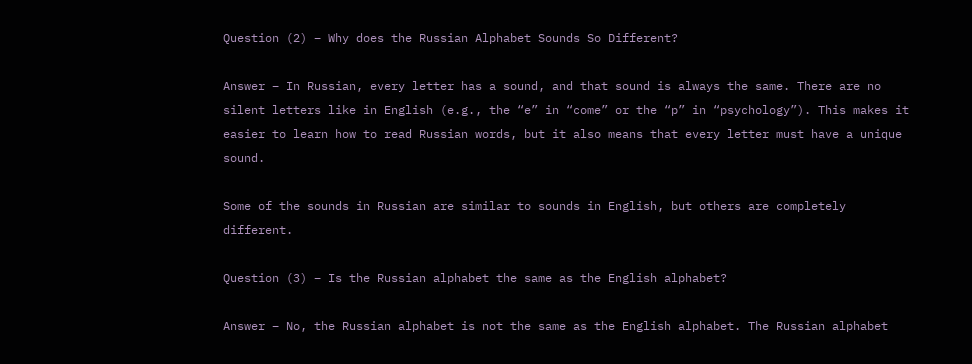Question (2) – Why does the Russian Alphabet Sounds So Different?

Answer – In Russian, every letter has a sound, and that sound is always the same. There are no silent letters like in English (e.g., the “e” in “come” or the “p” in “psychology”). This makes it easier to learn how to read Russian words, but it also means that every letter must have a unique sound.

Some of the sounds in Russian are similar to sounds in English, but others are completely different.

Question (3) – Is the Russian alphabet the same as the English alphabet?

Answer – No, the Russian alphabet is not the same as the English alphabet. The Russian alphabet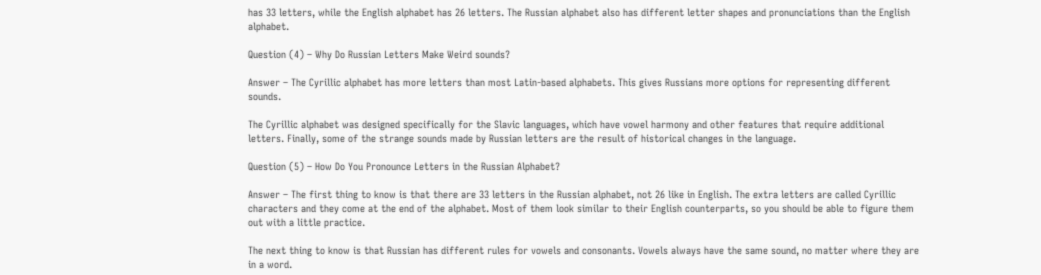has 33 letters, while the English alphabet has 26 letters. The Russian alphabet also has different letter shapes and pronunciations than the English alphabet.

Question (4) – Why Do Russian Letters Make Weird sounds?

Answer – The Cyrillic alphabet has more letters than most Latin-based alphabets. This gives Russians more options for representing different sounds.

The Cyrillic alphabet was designed specifically for the Slavic languages, which have vowel harmony and other features that require additional letters. Finally, some of the strange sounds made by Russian letters are the result of historical changes in the language.

Question (5) – How Do You Pronounce Letters in the Russian Alphabet?

Answer – The first thing to know is that there are 33 letters in the Russian alphabet, not 26 like in English. The extra letters are called Cyrillic characters and they come at the end of the alphabet. Most of them look similar to their English counterparts, so you should be able to figure them out with a little practice.

The next thing to know is that Russian has different rules for vowels and consonants. Vowels always have the same sound, no matter where they are in a word.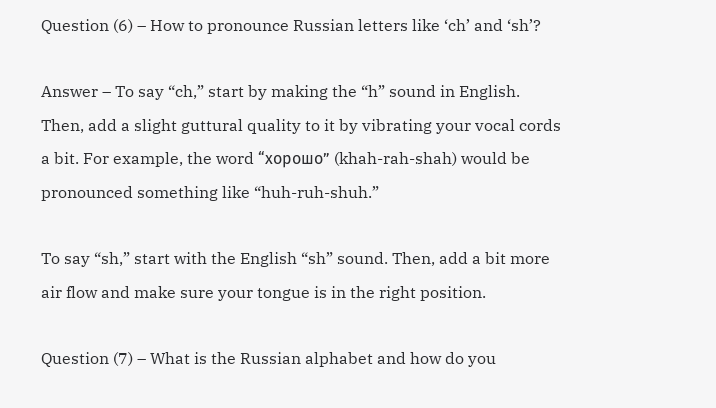Question (6) – How to pronounce Russian letters like ‘ch’ and ‘sh’?

Answer – To say “ch,” start by making the “h” sound in English. Then, add a slight guttural quality to it by vibrating your vocal cords a bit. For example, the word “хорошо” (khah-rah-shah) would be pronounced something like “huh-ruh-shuh.”

To say “sh,” start with the English “sh” sound. Then, add a bit more air flow and make sure your tongue is in the right position.

Question (7) – What is the Russian alphabet and how do you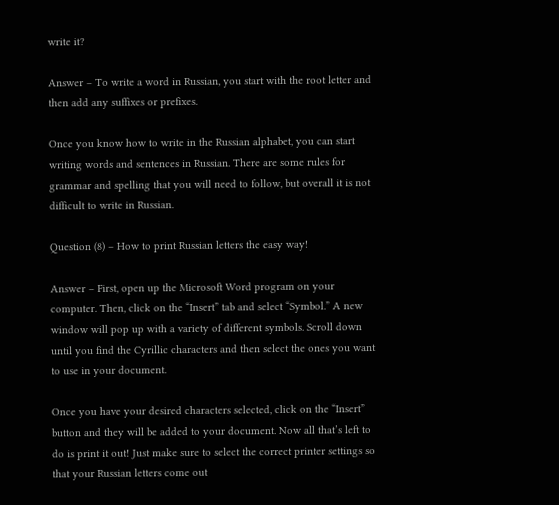write it?

Answer – To write a word in Russian, you start with the root letter and then add any suffixes or prefixes.

Once you know how to write in the Russian alphabet, you can start writing words and sentences in Russian. There are some rules for grammar and spelling that you will need to follow, but overall it is not difficult to write in Russian.

Question (8) – How to print Russian letters the easy way!

Answer – First, open up the Microsoft Word program on your computer. Then, click on the “Insert” tab and select “Symbol.” A new window will pop up with a variety of different symbols. Scroll down until you find the Cyrillic characters and then select the ones you want to use in your document.

Once you have your desired characters selected, click on the “Insert” button and they will be added to your document. Now all that’s left to do is print it out! Just make sure to select the correct printer settings so that your Russian letters come out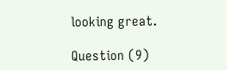looking great.

Question (9)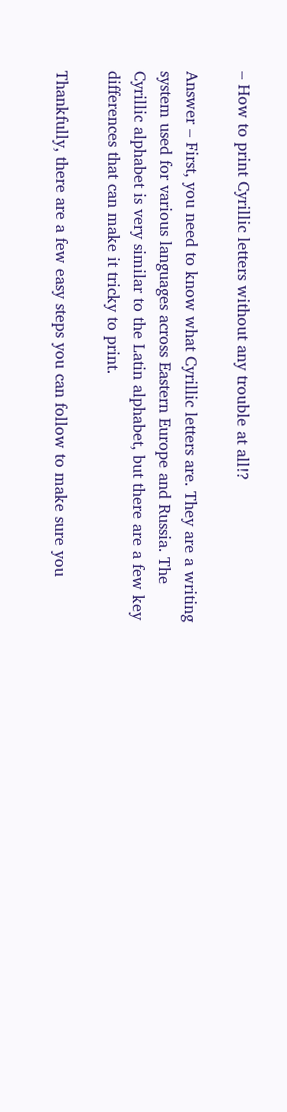– How to print Cyrillic letters without any trouble at all!?

Answer – First, you need to know what Cyrillic letters are. They are a writing system used for various languages across Eastern Europe and Russia. The Cyrillic alphabet is very similar to the Latin alphabet, but there are a few key differences that can make it tricky to print.

Thankfully, there are a few easy steps you can follow to make sure you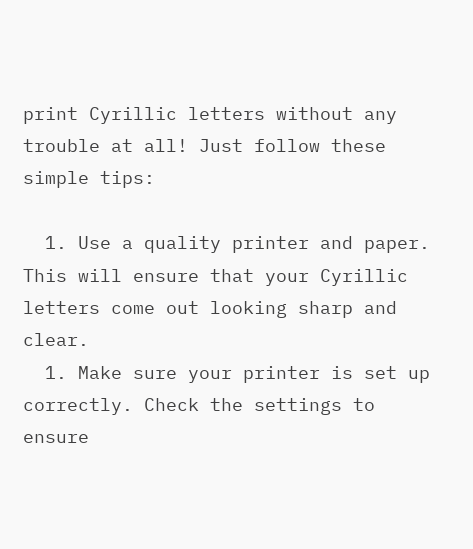print Cyrillic letters without any trouble at all! Just follow these simple tips:

  1. Use a quality printer and paper. This will ensure that your Cyrillic letters come out looking sharp and clear.
  1. Make sure your printer is set up correctly. Check the settings to ensure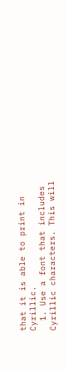that it is able to print in Cyrillic.
  1. Use a font that includes Cyrillic characters. This will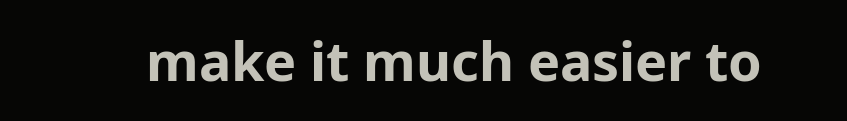make it much easier to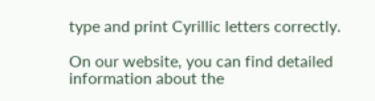type and print Cyrillic letters correctly.

On our website, you can find detailed information about the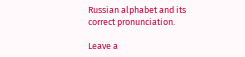Russian alphabet and its correct pronunciation.

Leave a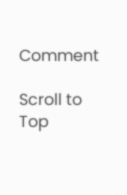Comment

Scroll to Top